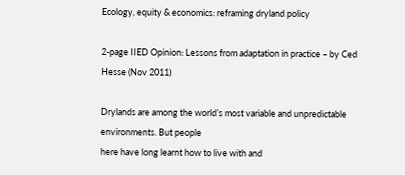Ecology, equity & economics: reframing dryland policy

2-page IIED Opinion: Lessons from adaptation in practice – by Ced Hesse (Nov 2011)

Drylands are among the world’s most variable and unpredictable environments. But people
here have long learnt how to live with and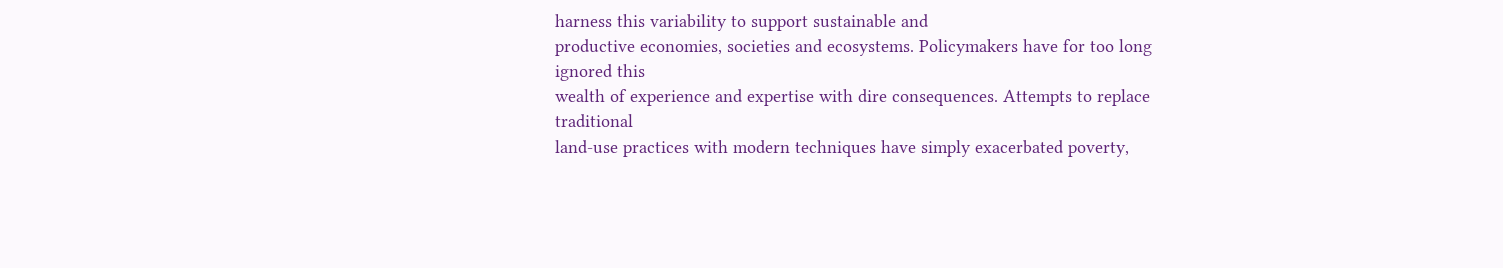harness this variability to support sustainable and
productive economies, societies and ecosystems. Policymakers have for too long ignored this
wealth of experience and expertise with dire consequences. Attempts to replace traditional
land-use practices with modern techniques have simply exacerbated poverty,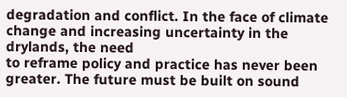degradation and conflict. In the face of climate change and increasing uncertainty in the drylands, the need
to reframe policy and practice has never been greater. The future must be built on sound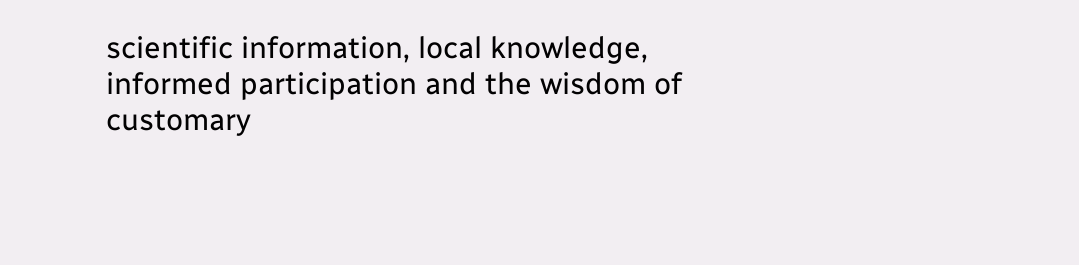scientific information, local knowledge, informed participation and the wisdom of customary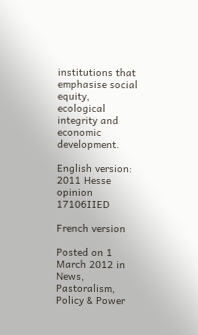institutions that emphasise social equity, ecological integrity and economic development.

English version: 2011 Hesse opinion 17106IIED

French version

Posted on 1 March 2012 in News, Pastoralism, Policy & Power